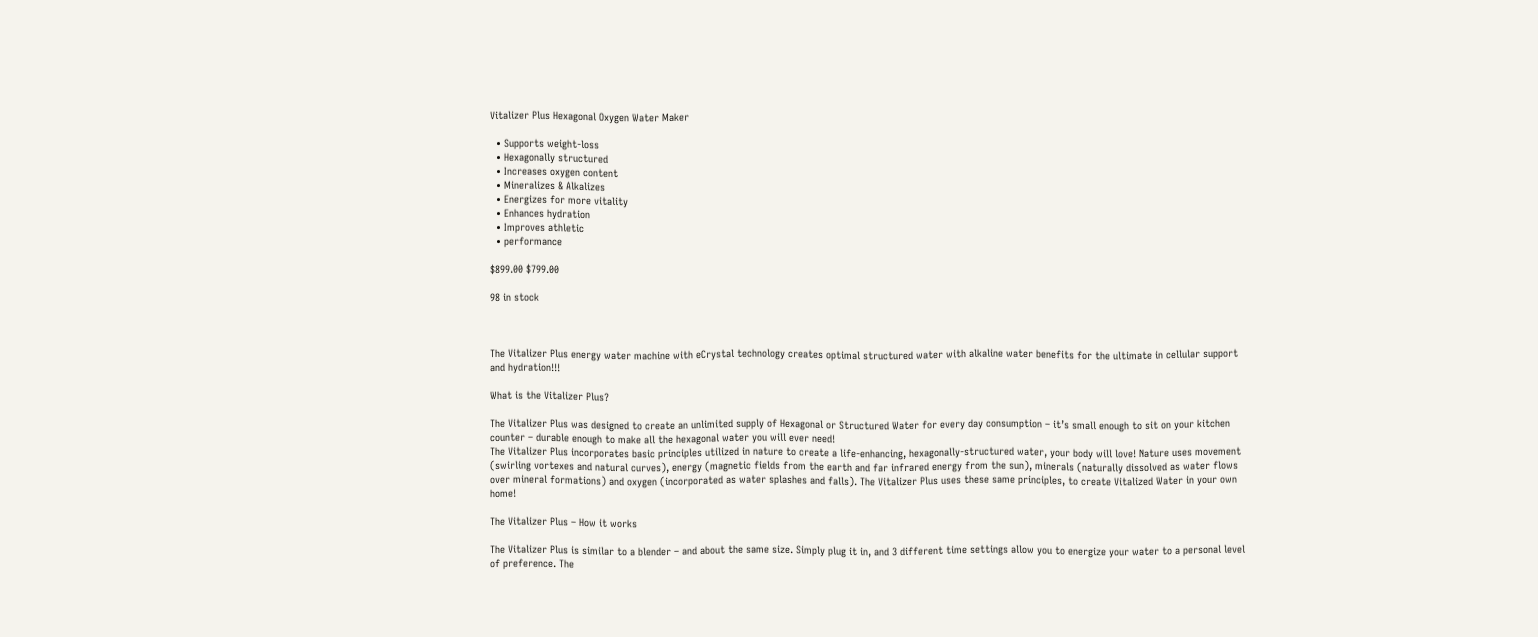Vitalizer Plus Hexagonal Oxygen Water Maker

  • Supports weight-loss
  • Hexagonally structured
  • Increases oxygen content
  • Mineralizes & Alkalizes
  • Energizes for more vitality
  • Enhances hydration
  • Improves athletic
  • performance

$899.00 $799.00

98 in stock



The Vitalizer Plus energy water machine with eCrystal technology creates optimal structured water with alkaline water benefits for the ultimate in cellular support and hydration!!!

What is the Vitalizer Plus?

The Vitalizer Plus was designed to create an unlimited supply of Hexagonal or Structured Water for every day consumption – it’s small enough to sit on your kitchen counter – durable enough to make all the hexagonal water you will ever need!
The Vitalizer Plus incorporates basic principles utilized in nature to create a life-enhancing, hexagonally-structured water, your body will love! Nature uses movement (swirling vortexes and natural curves), energy (magnetic fields from the earth and far infrared energy from the sun), minerals (naturally dissolved as water flows over mineral formations) and oxygen (incorporated as water splashes and falls). The Vitalizer Plus uses these same principles, to create Vitalized Water in your own home!

The Vitalizer Plus – How it works

The Vitalizer Plus is similar to a blender – and about the same size. Simply plug it in, and 3 different time settings allow you to energize your water to a personal level of preference. The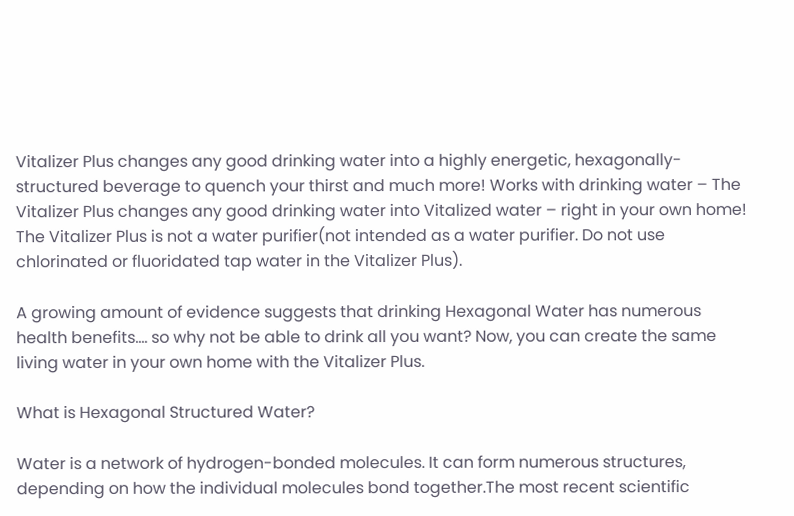Vitalizer Plus changes any good drinking water into a highly energetic, hexagonally-structured beverage to quench your thirst and much more! Works with drinking water – The Vitalizer Plus changes any good drinking water into Vitalized water – right in your own home! The Vitalizer Plus is not a water purifier(not intended as a water purifier. Do not use chlorinated or fluoridated tap water in the Vitalizer Plus).

A growing amount of evidence suggests that drinking Hexagonal Water has numerous health benefits…. so why not be able to drink all you want? Now, you can create the same living water in your own home with the Vitalizer Plus.

What is Hexagonal Structured Water?

Water is a network of hydrogen-bonded molecules. It can form numerous structures, depending on how the individual molecules bond together.The most recent scientific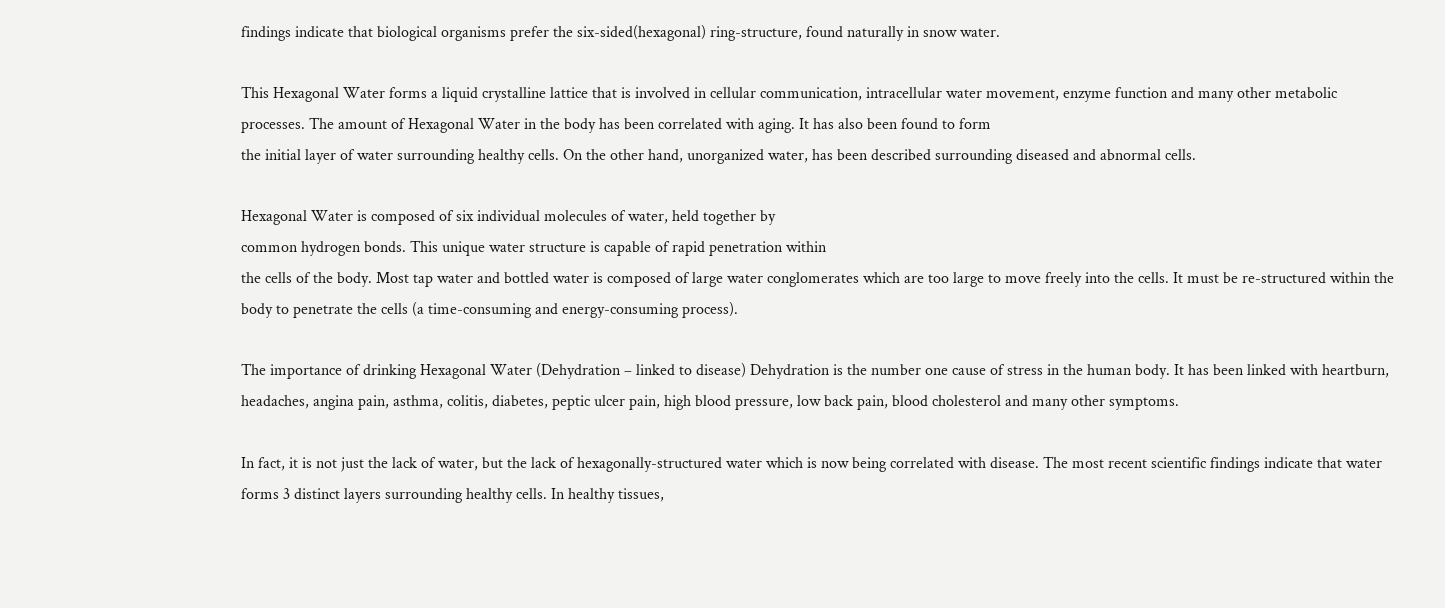findings indicate that biological organisms prefer the six-sided(hexagonal) ring-structure, found naturally in snow water.

This Hexagonal Water forms a liquid crystalline lattice that is involved in cellular communication, intracellular water movement, enzyme function and many other metabolic processes. The amount of Hexagonal Water in the body has been correlated with aging. It has also been found to form
the initial layer of water surrounding healthy cells. On the other hand, unorganized water, has been described surrounding diseased and abnormal cells.

Hexagonal Water is composed of six individual molecules of water, held together by
common hydrogen bonds. This unique water structure is capable of rapid penetration within
the cells of the body. Most tap water and bottled water is composed of large water conglomerates which are too large to move freely into the cells. It must be re-structured within the body to penetrate the cells (a time-consuming and energy-consuming process).

The importance of drinking Hexagonal Water (Dehydration – linked to disease) Dehydration is the number one cause of stress in the human body. It has been linked with heartburn, headaches, angina pain, asthma, colitis, diabetes, peptic ulcer pain, high blood pressure, low back pain, blood cholesterol and many other symptoms.

In fact, it is not just the lack of water, but the lack of hexagonally-structured water which is now being correlated with disease. The most recent scientific findings indicate that water forms 3 distinct layers surrounding healthy cells. In healthy tissues,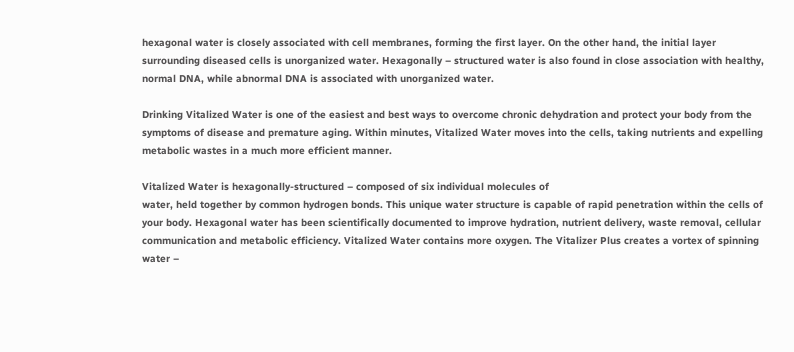hexagonal water is closely associated with cell membranes, forming the first layer. On the other hand, the initial layer surrounding diseased cells is unorganized water. Hexagonally – structured water is also found in close association with healthy, normal DNA, while abnormal DNA is associated with unorganized water.

Drinking Vitalized Water is one of the easiest and best ways to overcome chronic dehydration and protect your body from the symptoms of disease and premature aging. Within minutes, Vitalized Water moves into the cells, taking nutrients and expelling metabolic wastes in a much more efficient manner.

Vitalized Water is hexagonally-structured – composed of six individual molecules of
water, held together by common hydrogen bonds. This unique water structure is capable of rapid penetration within the cells of your body. Hexagonal water has been scientifically documented to improve hydration, nutrient delivery, waste removal, cellular communication and metabolic efficiency. Vitalized Water contains more oxygen. The Vitalizer Plus creates a vortex of spinning water –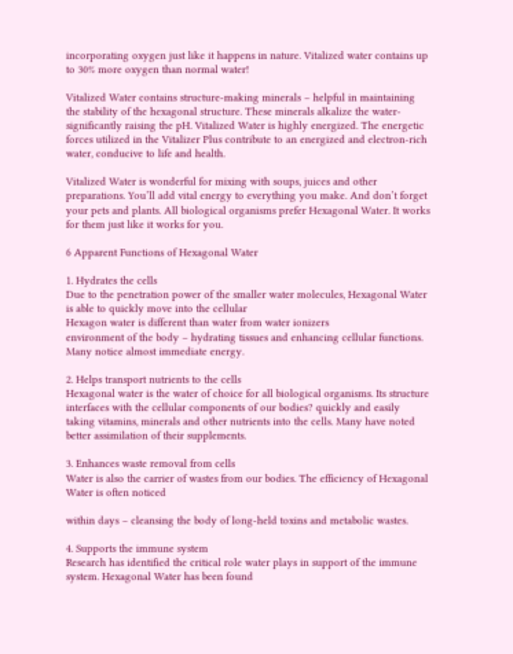incorporating oxygen just like it happens in nature. Vitalized water contains up to 30% more oxygen than normal water!

Vitalized Water contains structure-making minerals – helpful in maintaining the stability of the hexagonal structure. These minerals alkalize the water-significantly raising the pH. Vitalized Water is highly energized. The energetic forces utilized in the Vitalizer Plus contribute to an energized and electron-rich water, conducive to life and health.

Vitalized Water is wonderful for mixing with soups, juices and other preparations. You’ll add vital energy to everything you make. And don’t forget your pets and plants. All biological organisms prefer Hexagonal Water. It works for them just like it works for you.

6 Apparent Functions of Hexagonal Water

1. Hydrates the cells
Due to the penetration power of the smaller water molecules, Hexagonal Water is able to quickly move into the cellular
Hexagon water is different than water from water ionizers
environment of the body – hydrating tissues and enhancing cellular functions. Many notice almost immediate energy.

2. Helps transport nutrients to the cells
Hexagonal water is the water of choice for all biological organisms. Its structure interfaces with the cellular components of our bodies? quickly and easily taking vitamins, minerals and other nutrients into the cells. Many have noted better assimilation of their supplements.

3. Enhances waste removal from cells
Water is also the carrier of wastes from our bodies. The efficiency of Hexagonal Water is often noticed

within days – cleansing the body of long-held toxins and metabolic wastes.

4. Supports the immune system
Research has identified the critical role water plays in support of the immune system. Hexagonal Water has been found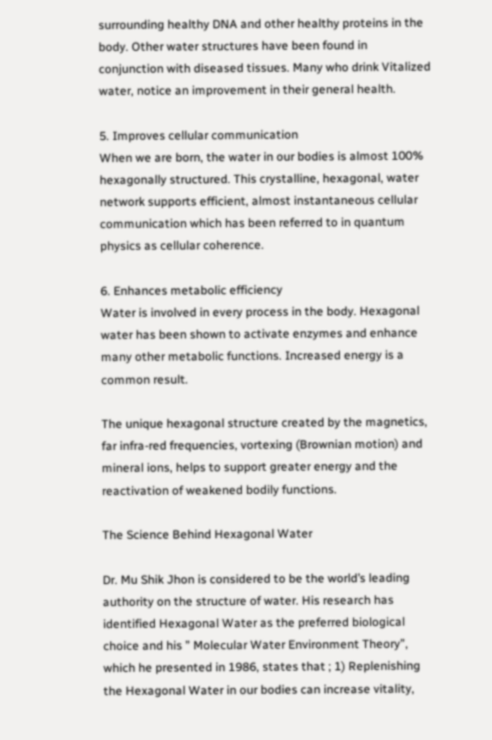surrounding healthy DNA and other healthy proteins in the body. Other water structures have been found in conjunction with diseased tissues. Many who drink Vitalized water, notice an improvement in their general health.

5. Improves cellular communication
When we are born, the water in our bodies is almost 100% hexagonally structured. This crystalline, hexagonal, water network supports efficient, almost instantaneous cellular communication which has been referred to in quantum physics as cellular coherence.

6. Enhances metabolic efficiency
Water is involved in every process in the body. Hexagonal water has been shown to activate enzymes and enhance many other metabolic functions. Increased energy is a common result.

The unique hexagonal structure created by the magnetics, far infra-red frequencies, vortexing (Brownian motion) and mineral ions, helps to support greater energy and the reactivation of weakened bodily functions.

The Science Behind Hexagonal Water

Dr. Mu Shik Jhon is considered to be the world’s leading authority on the structure of water. His research has identified Hexagonal Water as the preferred biological choice and his ” Molecular Water Environment Theory”, which he presented in 1986, states that ; 1) Replenishing the Hexagonal Water in our bodies can increase vitality,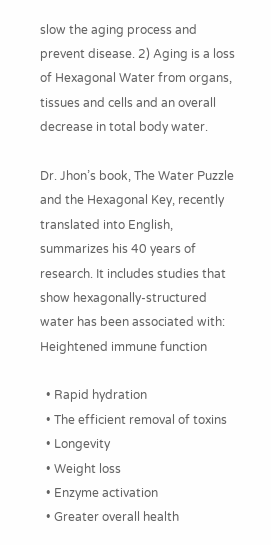slow the aging process and prevent disease. 2) Aging is a loss of Hexagonal Water from organs, tissues and cells and an overall decrease in total body water.

Dr. Jhon’s book, The Water Puzzle and the Hexagonal Key, recently translated into English, summarizes his 40 years of research. It includes studies that show hexagonally-structured water has been associated with:
Heightened immune function

  • Rapid hydration
  • The efficient removal of toxins
  • Longevity
  • Weight loss
  • Enzyme activation
  • Greater overall health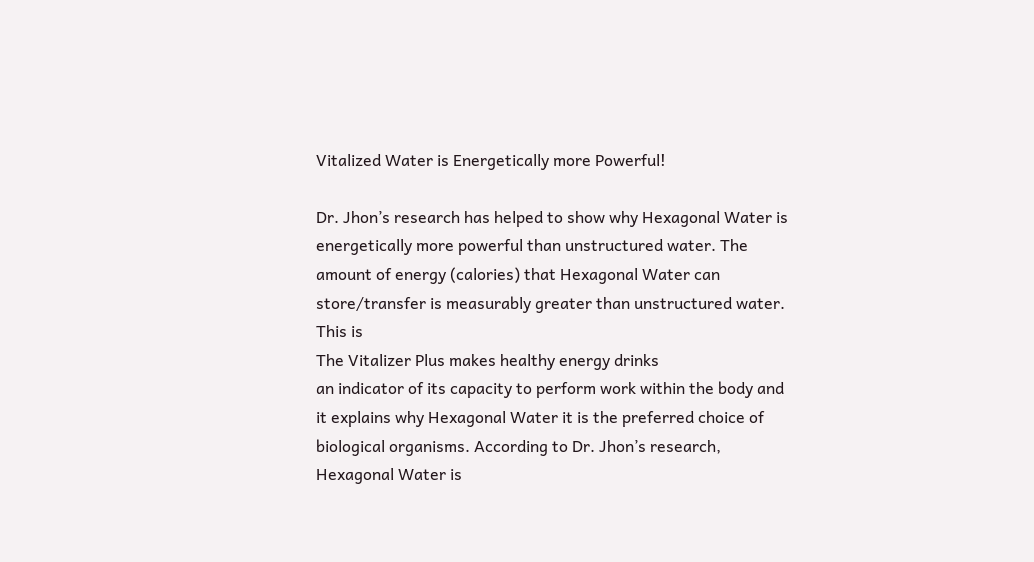Vitalized Water is Energetically more Powerful!

Dr. Jhon’s research has helped to show why Hexagonal Water is energetically more powerful than unstructured water. The amount of energy (calories) that Hexagonal Water can store/transfer is measurably greater than unstructured water. This is
The Vitalizer Plus makes healthy energy drinks
an indicator of its capacity to perform work within the body and it explains why Hexagonal Water it is the preferred choice of biological organisms. According to Dr. Jhon’s research, Hexagonal Water is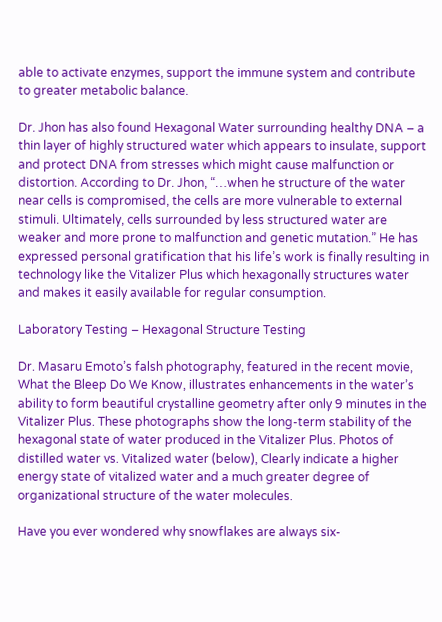able to activate enzymes, support the immune system and contribute to greater metabolic balance.

Dr. Jhon has also found Hexagonal Water surrounding healthy DNA – a thin layer of highly structured water which appears to insulate, support and protect DNA from stresses which might cause malfunction or distortion. According to Dr. Jhon, “…when he structure of the water near cells is compromised, the cells are more vulnerable to external stimuli. Ultimately, cells surrounded by less structured water are weaker and more prone to malfunction and genetic mutation.” He has expressed personal gratification that his life’s work is finally resulting in technology like the Vitalizer Plus which hexagonally structures water and makes it easily available for regular consumption.

Laboratory Testing – Hexagonal Structure Testing

Dr. Masaru Emoto’s falsh photography, featured in the recent movie, What the Bleep Do We Know, illustrates enhancements in the water’s ability to form beautiful crystalline geometry after only 9 minutes in the Vitalizer Plus. These photographs show the long-term stability of the hexagonal state of water produced in the Vitalizer Plus. Photos of distilled water vs. Vitalized water (below), Clearly indicate a higher energy state of vitalized water and a much greater degree of organizational structure of the water molecules.

Have you ever wondered why snowflakes are always six-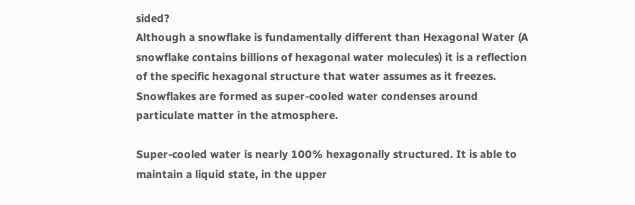sided?
Although a snowflake is fundamentally different than Hexagonal Water (A snowflake contains billions of hexagonal water molecules) it is a reflection of the specific hexagonal structure that water assumes as it freezes. Snowflakes are formed as super-cooled water condenses around particulate matter in the atmosphere.

Super-cooled water is nearly 100% hexagonally structured. It is able to maintain a liquid state, in the upper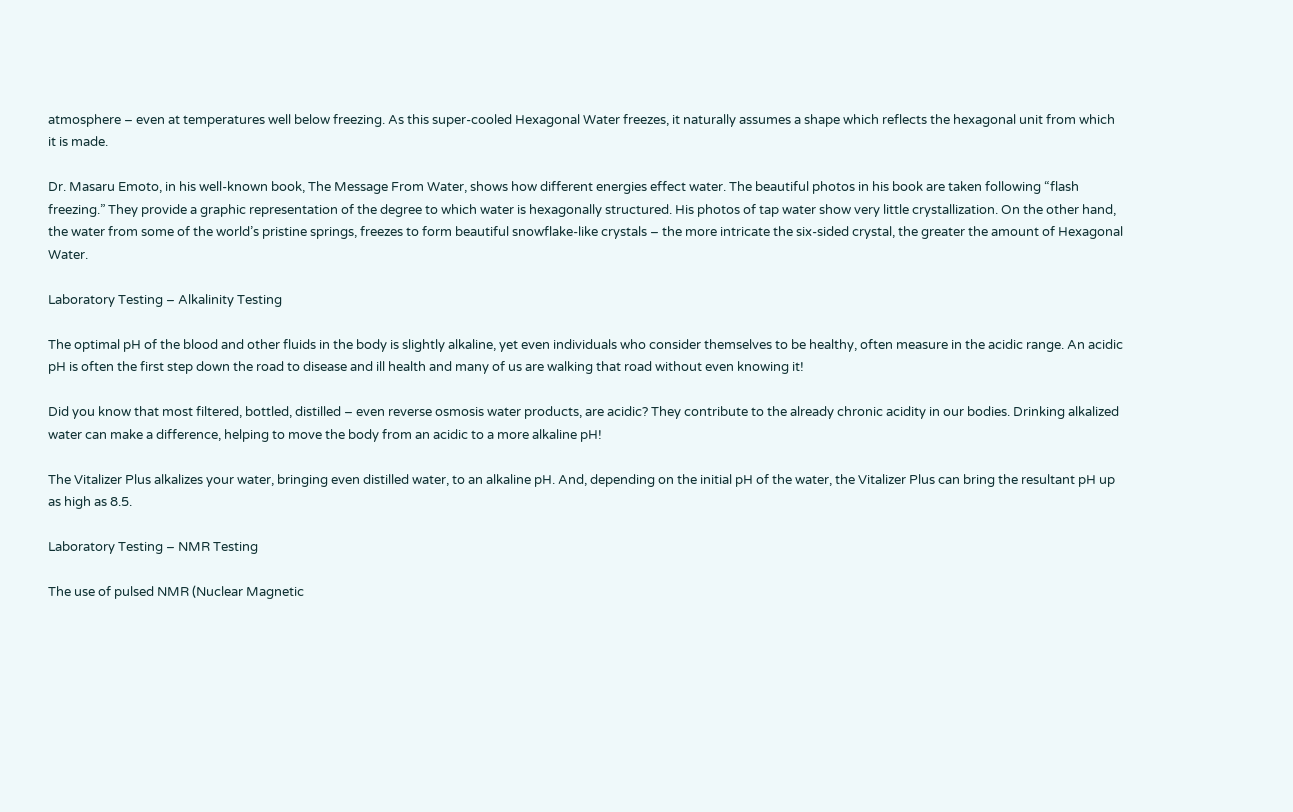atmosphere – even at temperatures well below freezing. As this super-cooled Hexagonal Water freezes, it naturally assumes a shape which reflects the hexagonal unit from which it is made.

Dr. Masaru Emoto, in his well-known book, The Message From Water, shows how different energies effect water. The beautiful photos in his book are taken following “flash freezing.” They provide a graphic representation of the degree to which water is hexagonally structured. His photos of tap water show very little crystallization. On the other hand, the water from some of the world’s pristine springs, freezes to form beautiful snowflake-like crystals – the more intricate the six-sided crystal, the greater the amount of Hexagonal Water.

Laboratory Testing – Alkalinity Testing

The optimal pH of the blood and other fluids in the body is slightly alkaline, yet even individuals who consider themselves to be healthy, often measure in the acidic range. An acidic pH is often the first step down the road to disease and ill health and many of us are walking that road without even knowing it!

Did you know that most filtered, bottled, distilled – even reverse osmosis water products, are acidic? They contribute to the already chronic acidity in our bodies. Drinking alkalized water can make a difference, helping to move the body from an acidic to a more alkaline pH!

The Vitalizer Plus alkalizes your water, bringing even distilled water, to an alkaline pH. And, depending on the initial pH of the water, the Vitalizer Plus can bring the resultant pH up as high as 8.5.

Laboratory Testing – NMR Testing

The use of pulsed NMR (Nuclear Magnetic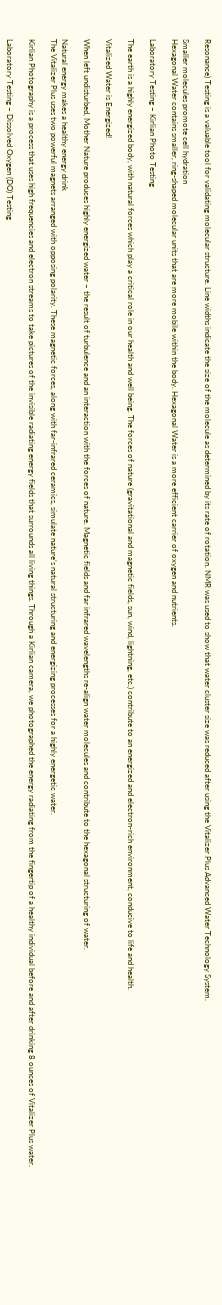Resonance) Testing is a valuable tool for validating molecular structure. Line widths indicate the size of the molecule as determined by its rate of rotation. NMR was used to show that water cluster size was reduced after using the Vitalizer Plus Advanced Water Technology System.

Smaller molecules promote cell hydration
Hexagonal Water contains smaller, ring-shaped molecular units that are more mobile within the body. Hexagonal Water is a more efficient carrier of oxygen and nutrients.

Laboratory Testing – Kirlian Photo Testing

The earth is a highly energized body, with natural forces which play a critical role in our health and well being. The forces of nature (gravitational and magnetic fields, sun, wind, lightning, etc.) contribute to an energized and electron-rich environment, conducive to life and health.

Vitalized Water is Energized!

When left undisturbed, Mother Nature produces highly energized water – the result of turbulence and an interaction with the forces of nature. Magnetic fields and far infrared wavelengths re-align water molecules and contribute to the hexagonal structuring of water.

Natural energy makes a healthy energy drink
The Vitalizer Plus uses two powerful magnets arranged with opposing polarity. These magnetic forces, along with far-infrared ceramics, simulate nature’s natural structuring and energizing processes for a highly energetic water.

Kirlian Photography is a process that uses high frequencies and electron streams to take pictures of the invisible radiating energy fields that surrounds all living things. Through a Kirlian camera, we photographed the energy radiating from the fingertip of a healthy individual before and after drinking 8 ounces of Vitalizer Plus water.

Laboratory Testing – Dissolved Oxygen (DO) Testing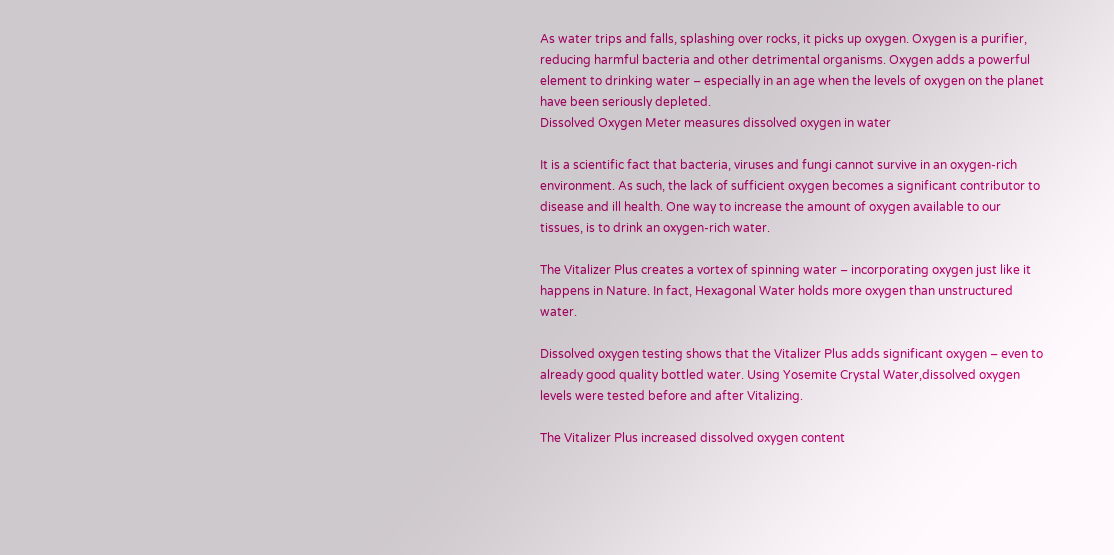As water trips and falls, splashing over rocks, it picks up oxygen. Oxygen is a purifier, reducing harmful bacteria and other detrimental organisms. Oxygen adds a powerful element to drinking water – especially in an age when the levels of oxygen on the planet have been seriously depleted.
Dissolved Oxygen Meter measures dissolved oxygen in water

It is a scientific fact that bacteria, viruses and fungi cannot survive in an oxygen-rich environment. As such, the lack of sufficient oxygen becomes a significant contributor to disease and ill health. One way to increase the amount of oxygen available to our tissues, is to drink an oxygen-rich water.

The Vitalizer Plus creates a vortex of spinning water – incorporating oxygen just like it happens in Nature. In fact, Hexagonal Water holds more oxygen than unstructured water.

Dissolved oxygen testing shows that the Vitalizer Plus adds significant oxygen – even to already good quality bottled water. Using Yosemite Crystal Water,dissolved oxygen levels were tested before and after Vitalizing.

The Vitalizer Plus increased dissolved oxygen content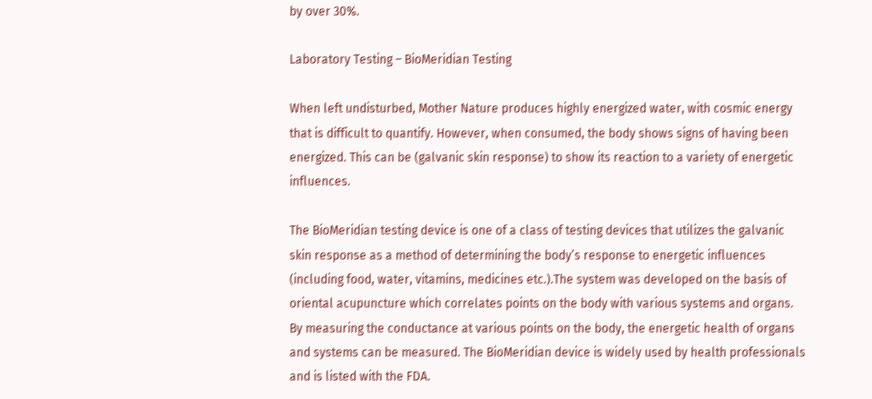by over 30%.

Laboratory Testing – BioMeridian Testing

When left undisturbed, Mother Nature produces highly energized water, with cosmic energy that is difficult to quantify. However, when consumed, the body shows signs of having been energized. This can be (galvanic skin response) to show its reaction to a variety of energetic influences.

The BioMeridian testing device is one of a class of testing devices that utilizes the galvanic skin response as a method of determining the body’s response to energetic influences (including food, water, vitamins, medicines etc.).The system was developed on the basis of oriental acupuncture which correlates points on the body with various systems and organs. By measuring the conductance at various points on the body, the energetic health of organs and systems can be measured. The BioMeridian device is widely used by health professionals and is listed with the FDA.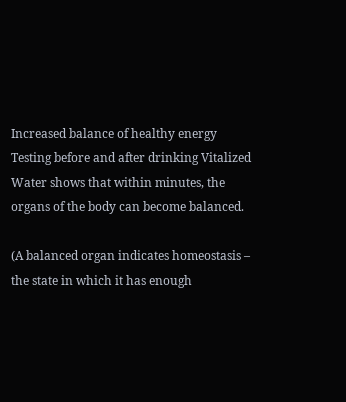Increased balance of healthy energy
Testing before and after drinking Vitalized Water shows that within minutes, the organs of the body can become balanced.

(A balanced organ indicates homeostasis – the state in which it has enough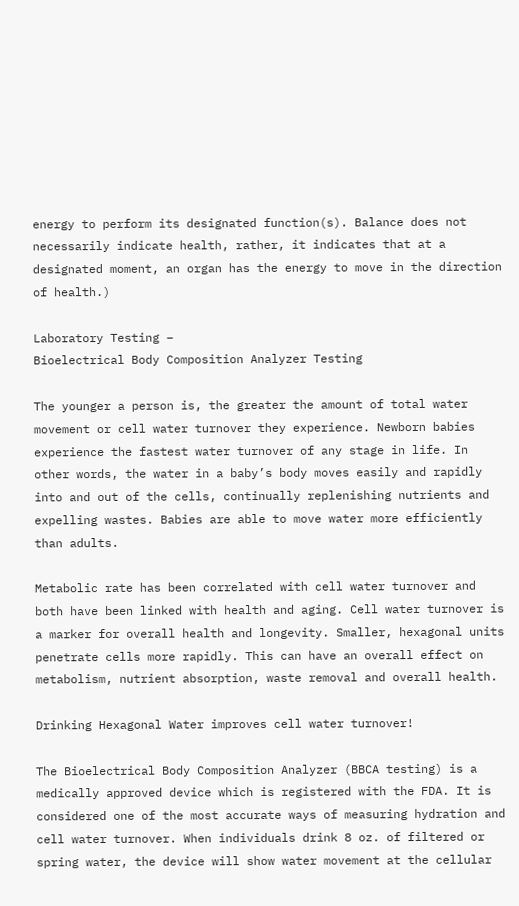energy to perform its designated function(s). Balance does not necessarily indicate health, rather, it indicates that at a designated moment, an organ has the energy to move in the direction of health.)

Laboratory Testing –
Bioelectrical Body Composition Analyzer Testing

The younger a person is, the greater the amount of total water movement or cell water turnover they experience. Newborn babies experience the fastest water turnover of any stage in life. In other words, the water in a baby’s body moves easily and rapidly into and out of the cells, continually replenishing nutrients and expelling wastes. Babies are able to move water more efficiently than adults.

Metabolic rate has been correlated with cell water turnover and both have been linked with health and aging. Cell water turnover is a marker for overall health and longevity. Smaller, hexagonal units penetrate cells more rapidly. This can have an overall effect on metabolism, nutrient absorption, waste removal and overall health.

Drinking Hexagonal Water improves cell water turnover!

The Bioelectrical Body Composition Analyzer (BBCA testing) is a medically approved device which is registered with the FDA. It is considered one of the most accurate ways of measuring hydration and cell water turnover. When individuals drink 8 oz. of filtered or spring water, the device will show water movement at the cellular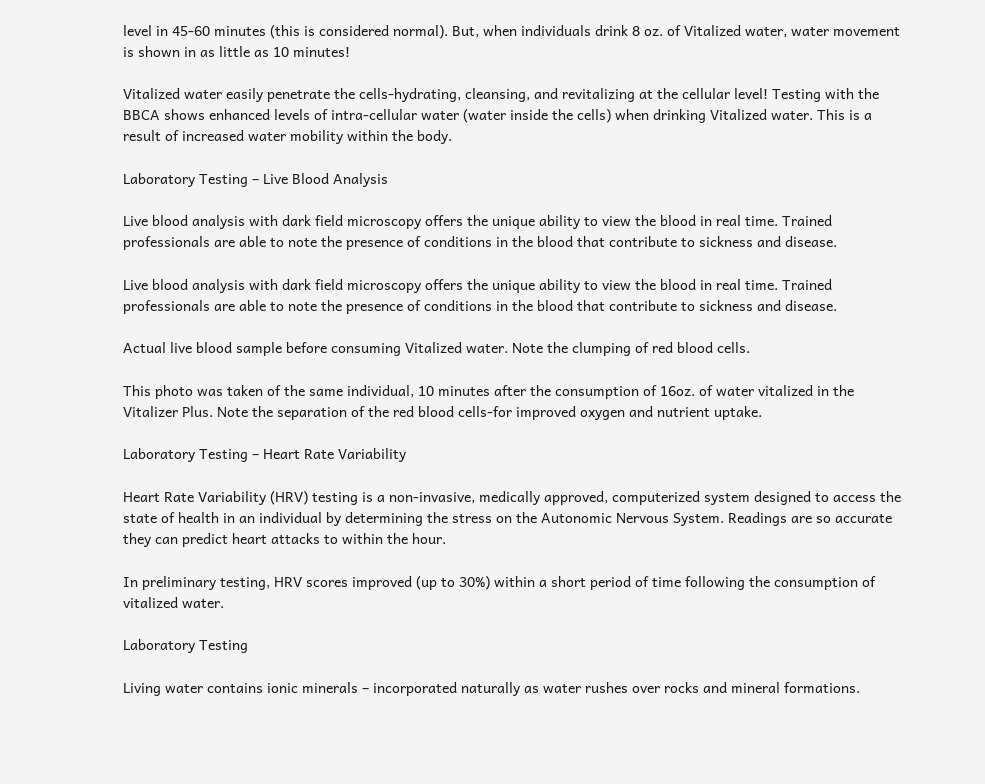level in 45-60 minutes (this is considered normal). But, when individuals drink 8 oz. of Vitalized water, water movement is shown in as little as 10 minutes!

Vitalized water easily penetrate the cells-hydrating, cleansing, and revitalizing at the cellular level! Testing with the BBCA shows enhanced levels of intra-cellular water (water inside the cells) when drinking Vitalized water. This is a result of increased water mobility within the body.

Laboratory Testing – Live Blood Analysis

Live blood analysis with dark field microscopy offers the unique ability to view the blood in real time. Trained professionals are able to note the presence of conditions in the blood that contribute to sickness and disease.

Live blood analysis with dark field microscopy offers the unique ability to view the blood in real time. Trained professionals are able to note the presence of conditions in the blood that contribute to sickness and disease.

Actual live blood sample before consuming Vitalized water. Note the clumping of red blood cells.

This photo was taken of the same individual, 10 minutes after the consumption of 16oz. of water vitalized in the Vitalizer Plus. Note the separation of the red blood cells-for improved oxygen and nutrient uptake.

Laboratory Testing – Heart Rate Variability

Heart Rate Variability (HRV) testing is a non-invasive, medically approved, computerized system designed to access the state of health in an individual by determining the stress on the Autonomic Nervous System. Readings are so accurate they can predict heart attacks to within the hour.

In preliminary testing, HRV scores improved (up to 30%) within a short period of time following the consumption of vitalized water.

Laboratory Testing

Living water contains ionic minerals – incorporated naturally as water rushes over rocks and mineral formations.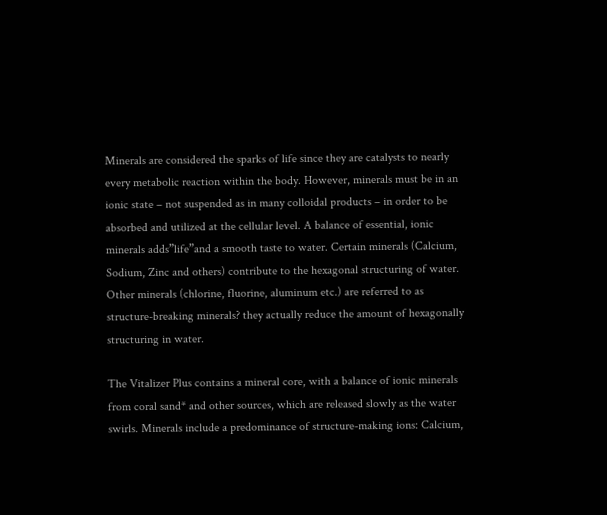Minerals are considered the sparks of life since they are catalysts to nearly every metabolic reaction within the body. However, minerals must be in an ionic state – not suspended as in many colloidal products – in order to be absorbed and utilized at the cellular level. A balance of essential, ionic minerals adds”life”and a smooth taste to water. Certain minerals (Calcium, Sodium, Zinc and others) contribute to the hexagonal structuring of water. Other minerals (chlorine, fluorine, aluminum etc.) are referred to as structure-breaking minerals? they actually reduce the amount of hexagonally structuring in water.

The Vitalizer Plus contains a mineral core, with a balance of ionic minerals from coral sand* and other sources, which are released slowly as the water swirls. Minerals include a predominance of structure-making ions: Calcium,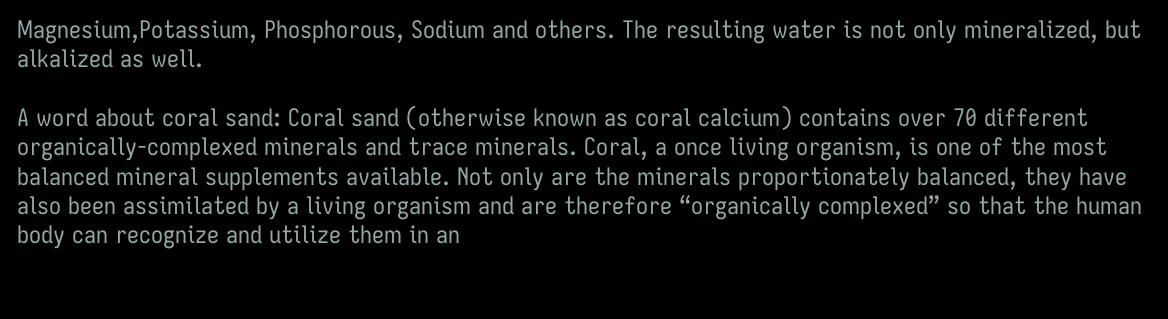Magnesium,Potassium, Phosphorous, Sodium and others. The resulting water is not only mineralized, but alkalized as well.

A word about coral sand: Coral sand (otherwise known as coral calcium) contains over 70 different organically-complexed minerals and trace minerals. Coral, a once living organism, is one of the most balanced mineral supplements available. Not only are the minerals proportionately balanced, they have also been assimilated by a living organism and are therefore “organically complexed” so that the human body can recognize and utilize them in an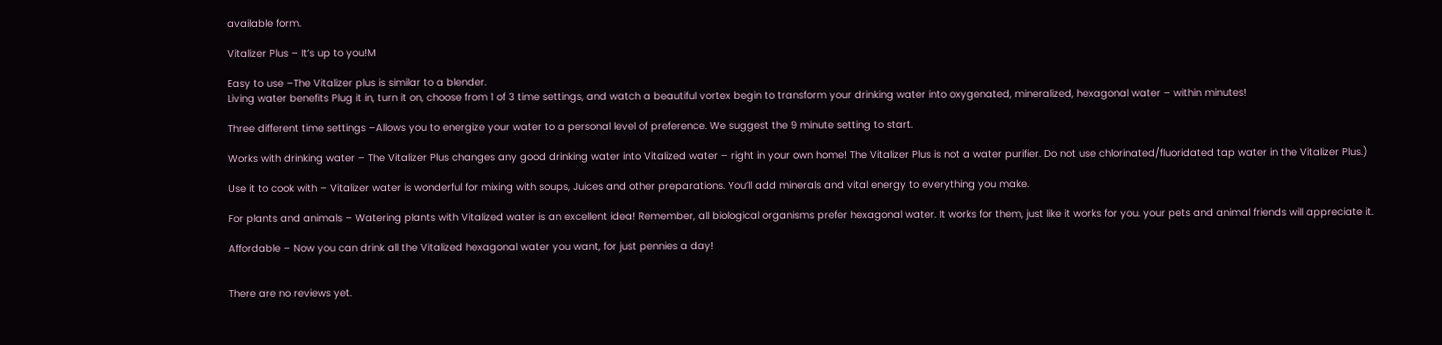available form.

Vitalizer Plus – It’s up to you!M

Easy to use –The Vitalizer plus is similar to a blender.
Living water benefits Plug it in, turn it on, choose from 1 of 3 time settings, and watch a beautiful vortex begin to transform your drinking water into oxygenated, mineralized, hexagonal water – within minutes!

Three different time settings –Allows you to energize your water to a personal level of preference. We suggest the 9 minute setting to start.

Works with drinking water – The Vitalizer Plus changes any good drinking water into Vitalized water – right in your own home! The Vitalizer Plus is not a water purifier. Do not use chlorinated/fluoridated tap water in the Vitalizer Plus.)

Use it to cook with – Vitalizer water is wonderful for mixing with soups, Juices and other preparations. You’ll add minerals and vital energy to everything you make.

For plants and animals – Watering plants with Vitalized water is an excellent idea! Remember, all biological organisms prefer hexagonal water. It works for them, just like it works for you. your pets and animal friends will appreciate it.

Affordable – Now you can drink all the Vitalized hexagonal water you want, for just pennies a day!


There are no reviews yet.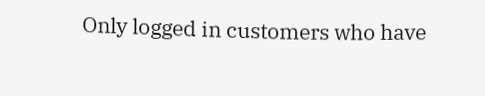Only logged in customers who have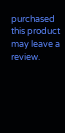purchased this product may leave a review.